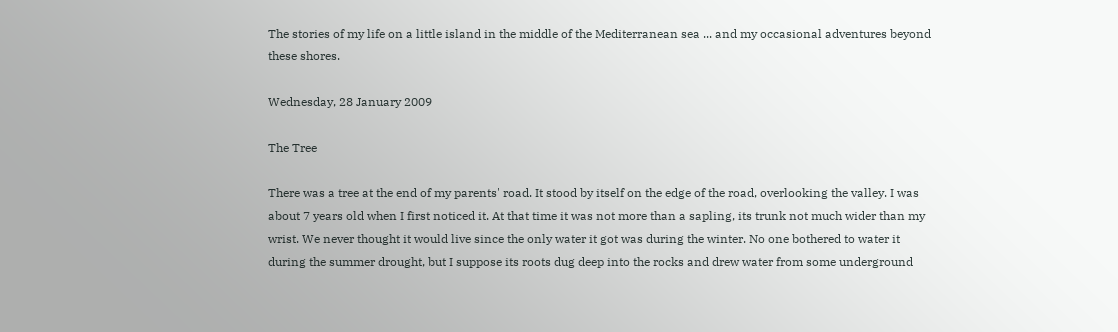The stories of my life on a little island in the middle of the Mediterranean sea ... and my occasional adventures beyond these shores.

Wednesday, 28 January 2009

The Tree

There was a tree at the end of my parents' road. It stood by itself on the edge of the road, overlooking the valley. I was about 7 years old when I first noticed it. At that time it was not more than a sapling, its trunk not much wider than my wrist. We never thought it would live since the only water it got was during the winter. No one bothered to water it during the summer drought, but I suppose its roots dug deep into the rocks and drew water from some underground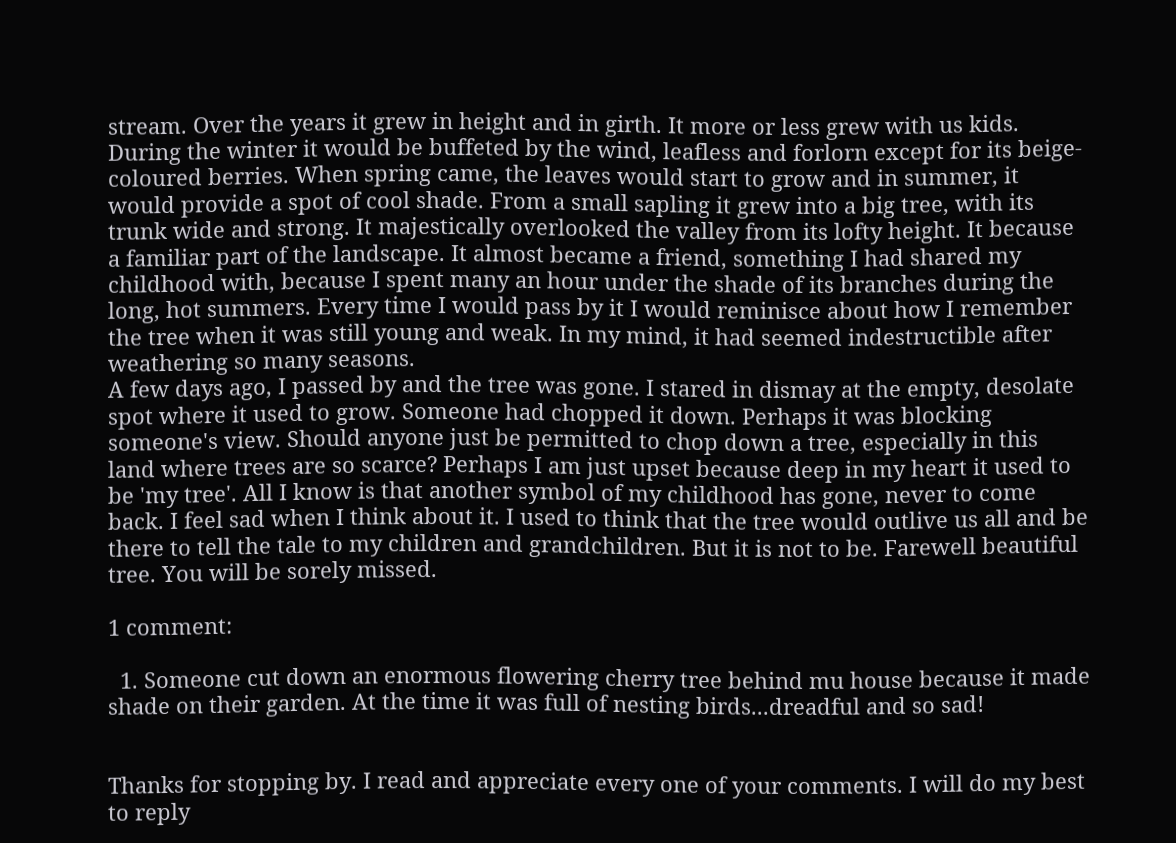stream. Over the years it grew in height and in girth. It more or less grew with us kids. During the winter it would be buffeted by the wind, leafless and forlorn except for its beige-coloured berries. When spring came, the leaves would start to grow and in summer, it would provide a spot of cool shade. From a small sapling it grew into a big tree, with its trunk wide and strong. It majestically overlooked the valley from its lofty height. It because a familiar part of the landscape. It almost became a friend, something I had shared my childhood with, because I spent many an hour under the shade of its branches during the long, hot summers. Every time I would pass by it I would reminisce about how I remember the tree when it was still young and weak. In my mind, it had seemed indestructible after weathering so many seasons.
A few days ago, I passed by and the tree was gone. I stared in dismay at the empty, desolate spot where it used to grow. Someone had chopped it down. Perhaps it was blocking someone's view. Should anyone just be permitted to chop down a tree, especially in this land where trees are so scarce? Perhaps I am just upset because deep in my heart it used to be 'my tree'. All I know is that another symbol of my childhood has gone, never to come back. I feel sad when I think about it. I used to think that the tree would outlive us all and be there to tell the tale to my children and grandchildren. But it is not to be. Farewell beautiful tree. You will be sorely missed.

1 comment:

  1. Someone cut down an enormous flowering cherry tree behind mu house because it made shade on their garden. At the time it was full of nesting birds...dreadful and so sad!


Thanks for stopping by. I read and appreciate every one of your comments. I will do my best to reply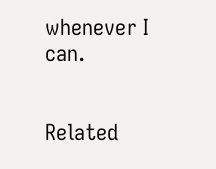whenever I can.


Related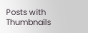Posts with Thumbnails